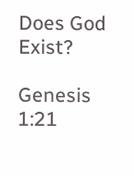Does God Exist?

Genesis 1:21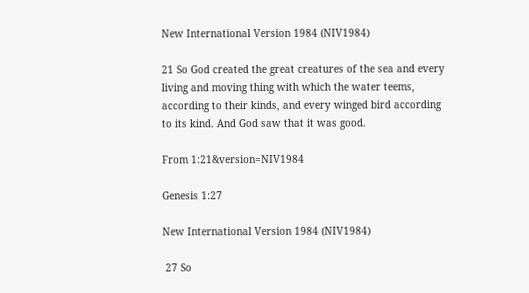New International Version 1984 (NIV1984)

21 So God created the great creatures of the sea and every living and moving thing with which the water teems, according to their kinds, and every winged bird according to its kind. And God saw that it was good.

From 1:21&version=NIV1984

Genesis 1:27

New International Version 1984 (NIV1984)

 27 So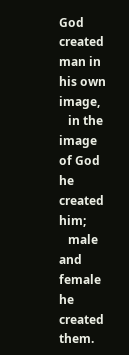God created man in his own image,
   in the image of God he created him;
   male and female he created them.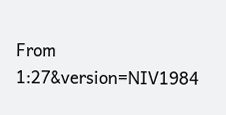From 1:27&version=NIV1984